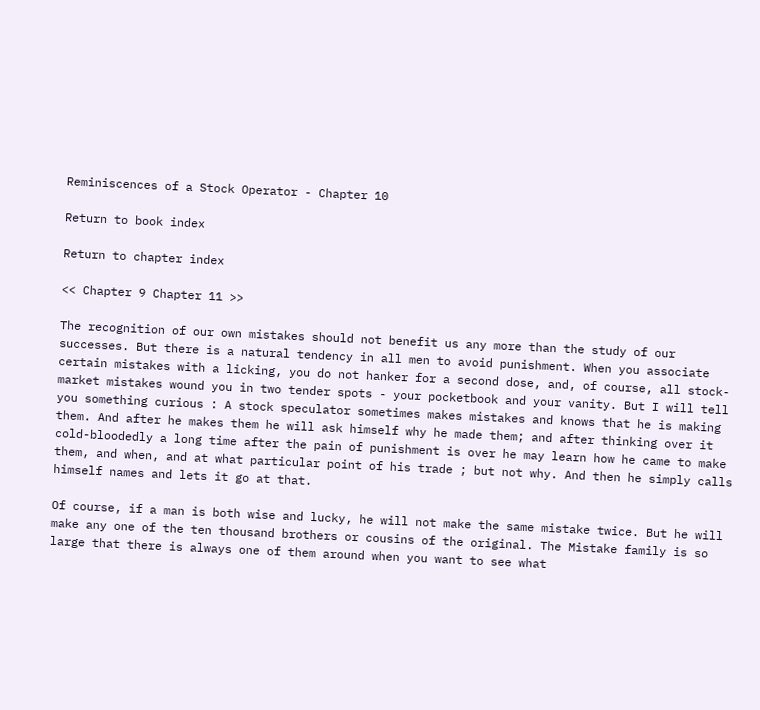Reminiscences of a Stock Operator - Chapter 10

Return to book index

Return to chapter index

<< Chapter 9 Chapter 11 >>

The recognition of our own mistakes should not benefit us any more than the study of our successes. But there is a natural tendency in all men to avoid punishment. When you associate certain mistakes with a licking, you do not hanker for a second dose, and, of course, all stock-market mistakes wound you in two tender spots - your pocketbook and your vanity. But I will tell you something curious : A stock speculator sometimes makes mistakes and knows that he is making them. And after he makes them he will ask himself why he made them; and after thinking over it cold-bloodedly a long time after the pain of punishment is over he may learn how he came to make them, and when, and at what particular point of his trade ; but not why. And then he simply calls himself names and lets it go at that.

Of course, if a man is both wise and lucky, he will not make the same mistake twice. But he will make any one of the ten thousand brothers or cousins of the original. The Mistake family is so large that there is always one of them around when you want to see what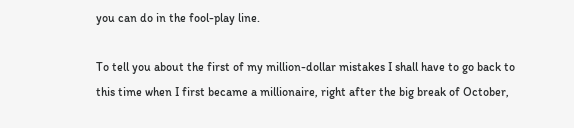you can do in the fool-play line.

To tell you about the first of my million-dollar mistakes I shall have to go back to this time when I first became a millionaire, right after the big break of October,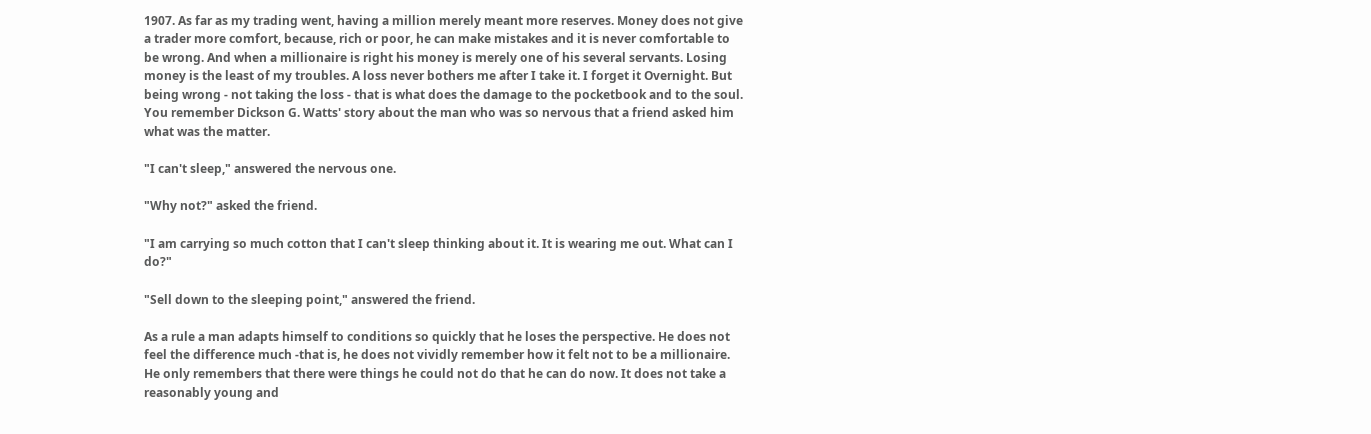1907. As far as my trading went, having a million merely meant more reserves. Money does not give a trader more comfort, because, rich or poor, he can make mistakes and it is never comfortable to be wrong. And when a millionaire is right his money is merely one of his several servants. Losing money is the least of my troubles. A loss never bothers me after I take it. I forget it Overnight. But being wrong - not taking the loss - that is what does the damage to the pocketbook and to the soul. You remember Dickson G. Watts' story about the man who was so nervous that a friend asked him what was the matter.

"I can't sleep," answered the nervous one.

"Why not?" asked the friend.

"I am carrying so much cotton that I can't sleep thinking about it. It is wearing me out. What can I do?"

"Sell down to the sleeping point," answered the friend.

As a rule a man adapts himself to conditions so quickly that he loses the perspective. He does not feel the difference much -that is, he does not vividly remember how it felt not to be a millionaire. He only remembers that there were things he could not do that he can do now. It does not take a reasonably young and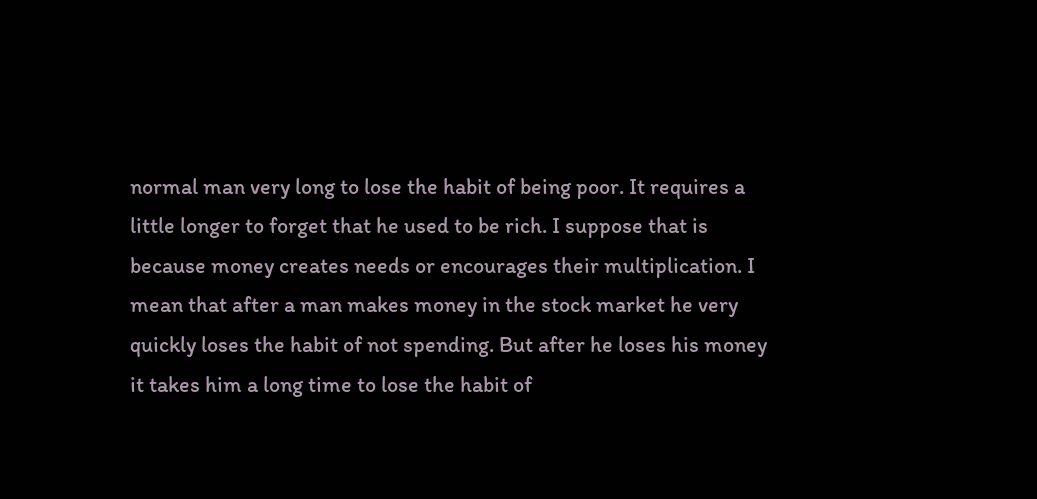normal man very long to lose the habit of being poor. It requires a little longer to forget that he used to be rich. I suppose that is because money creates needs or encourages their multiplication. I mean that after a man makes money in the stock market he very quickly loses the habit of not spending. But after he loses his money it takes him a long time to lose the habit of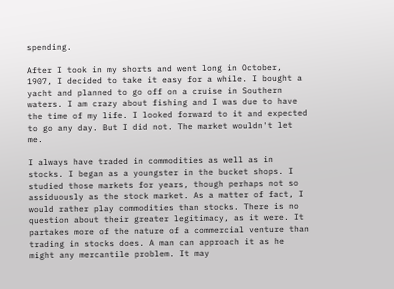spending.

After I took in my shorts and went long in October, 1907, I decided to take it easy for a while. I bought a yacht and planned to go off on a cruise in Southern waters. I am crazy about fishing and I was due to have the time of my life. I looked forward to it and expected to go any day. But I did not. The market wouldn't let me.

I always have traded in commodities as well as in stocks. I began as a youngster in the bucket shops. I studied those markets for years, though perhaps not so assiduously as the stock market. As a matter of fact, I would rather play commodities than stocks. There is no question about their greater legitimacy, as it were. It partakes more of the nature of a commercial venture than trading in stocks does. A man can approach it as he might any mercantile problem. It may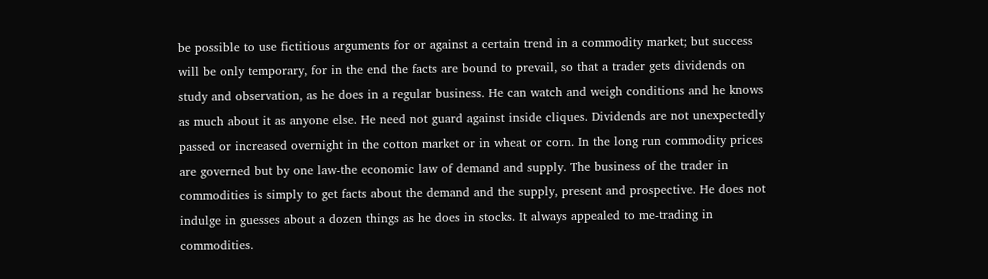be possible to use fictitious arguments for or against a certain trend in a commodity market; but success will be only temporary, for in the end the facts are bound to prevail, so that a trader gets dividends on study and observation, as he does in a regular business. He can watch and weigh conditions and he knows as much about it as anyone else. He need not guard against inside cliques. Dividends are not unexpectedly passed or increased overnight in the cotton market or in wheat or corn. In the long run commodity prices are governed but by one law-the economic law of demand and supply. The business of the trader in commodities is simply to get facts about the demand and the supply, present and prospective. He does not indulge in guesses about a dozen things as he does in stocks. It always appealed to me-trading in commodities.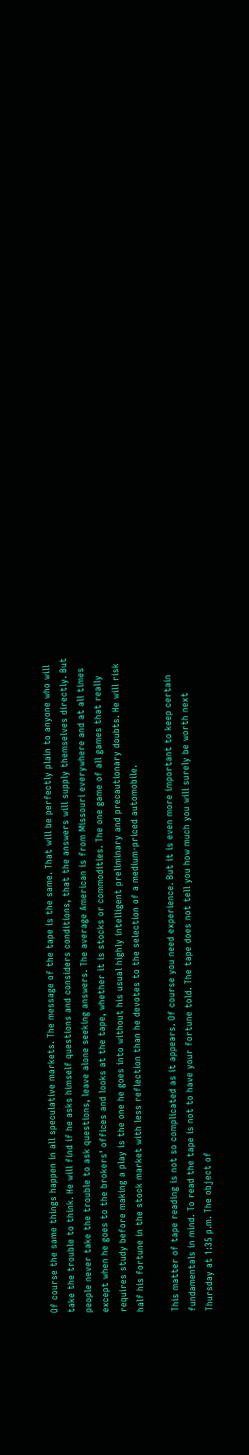Of course the same things happen in all speculative markets. The message of the tape is the same. That will be perfectly plain to anyone who will take the trouble to think. He will find if he asks himself questions and considers conditions, that the answers will supply themselves directly. But people never take the trouble to ask questions, leave alone seeking answers. The average American is from Missouri everywhere and at all times except when he goes to the brokers' offices and looks at the tape, whether it is stocks or commodities. The one game of all games that really requires study before making a play is the one he goes into without his usual highly intelligent preliminary and precautionary doubts. He will risk half his fortune in the stock market with less reflection than he devotes to the selection of a medium-priced automobile.

This matter of tape reading is not so complicated as it appears. Of course you need experience. But it is even more important to keep certain fundamentals in mind. To read the tape is not to have your fortune told. The tape does not tell you how much you will surely be worth next Thursday at 1:35 p.m. The object of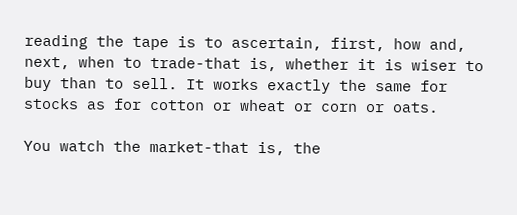reading the tape is to ascertain, first, how and, next, when to trade-that is, whether it is wiser to buy than to sell. It works exactly the same for stocks as for cotton or wheat or corn or oats.

You watch the market-that is, the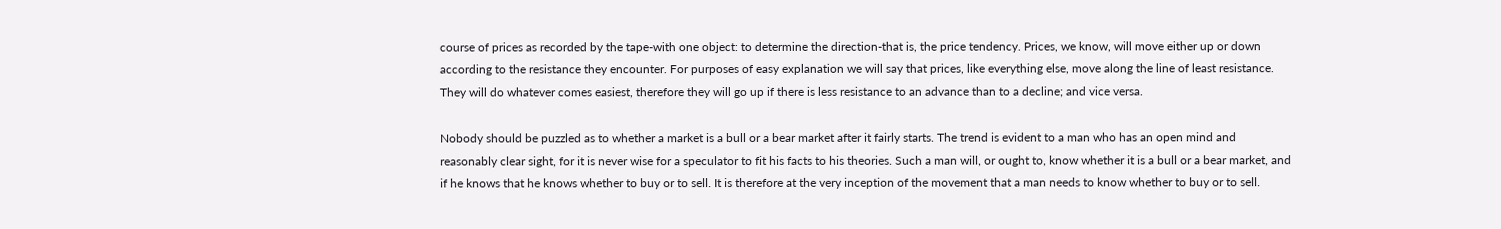course of prices as recorded by the tape-with one object: to determine the direction-that is, the price tendency. Prices, we know, will move either up or down according to the resistance they encounter. For purposes of easy explanation we will say that prices, like everything else, move along the line of least resistance. They will do whatever comes easiest, therefore they will go up if there is less resistance to an advance than to a decline; and vice versa.

Nobody should be puzzled as to whether a market is a bull or a bear market after it fairly starts. The trend is evident to a man who has an open mind and reasonably clear sight, for it is never wise for a speculator to fit his facts to his theories. Such a man will, or ought to, know whether it is a bull or a bear market, and if he knows that he knows whether to buy or to sell. It is therefore at the very inception of the movement that a man needs to know whether to buy or to sell.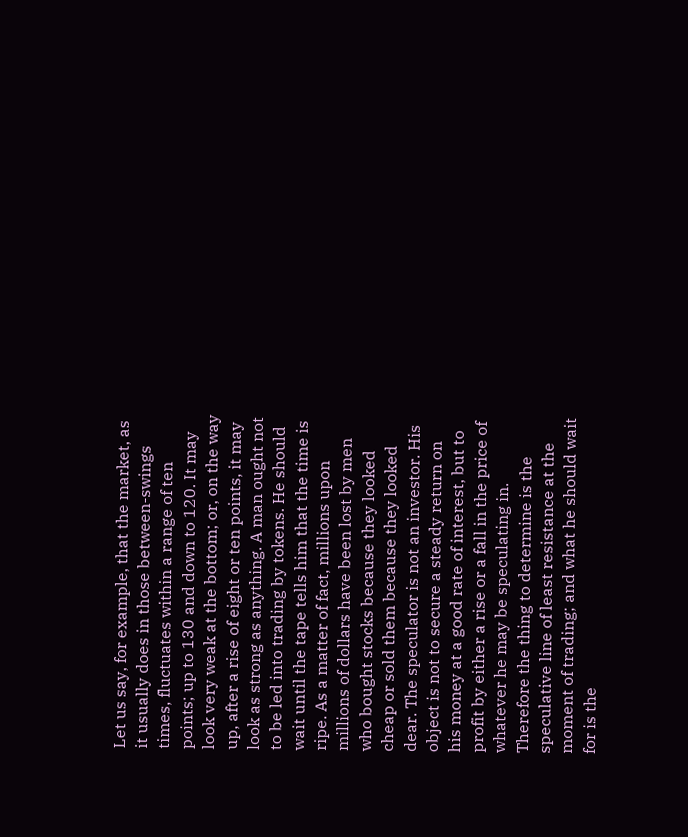Let us say, for example, that the market, as it usually does in those between-swings times, fluctuates within a range of ten points; up to 130 and down to 120. It may look very weak at the bottom; or, on the way up, after a rise of eight or ten points, it may look as strong as anything. A man ought not to be led into trading by tokens. He should wait until the tape tells him that the time is ripe. As a matter of fact, millions upon millions of dollars have been lost by men who bought stocks because they looked cheap or sold them because they looked dear. The speculator is not an investor. His object is not to secure a steady return on his money at a good rate of interest, but to profit by either a rise or a fall in the price of whatever he may be speculating in. Therefore the thing to determine is the speculative line of least resistance at the moment of trading; and what he should wait for is the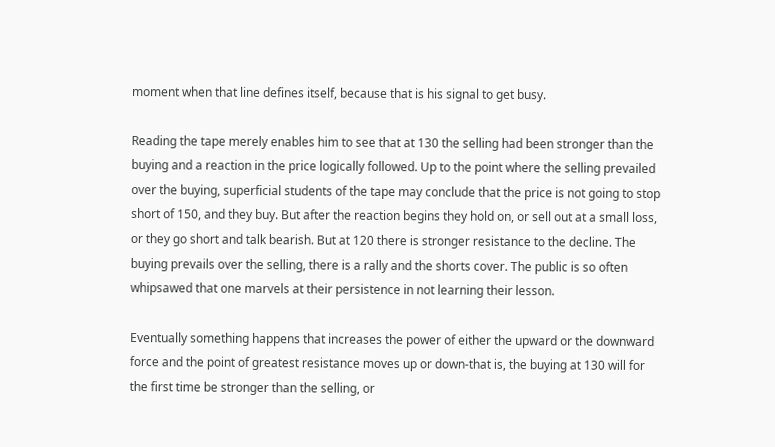moment when that line defines itself, because that is his signal to get busy.

Reading the tape merely enables him to see that at 130 the selling had been stronger than the buying and a reaction in the price logically followed. Up to the point where the selling prevailed over the buying, superficial students of the tape may conclude that the price is not going to stop short of 150, and they buy. But after the reaction begins they hold on, or sell out at a small loss, or they go short and talk bearish. But at 120 there is stronger resistance to the decline. The buying prevails over the selling, there is a rally and the shorts cover. The public is so often whipsawed that one marvels at their persistence in not learning their lesson.

Eventually something happens that increases the power of either the upward or the downward force and the point of greatest resistance moves up or down-that is, the buying at 130 will for the first time be stronger than the selling, or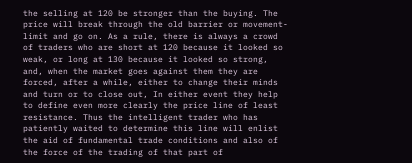the selling at 120 be stronger than the buying. The price will break through the old barrier or movement-limit and go on. As a rule, there is always a crowd of traders who are short at 120 because it looked so weak, or long at 130 because it looked so strong, and, when the market goes against them they are forced, after a while, either to change their minds and turn or to close out, In either event they help to define even more clearly the price line of least resistance. Thus the intelligent trader who has patiently waited to determine this line will enlist the aid of fundamental trade conditions and also of the force of the trading of that part of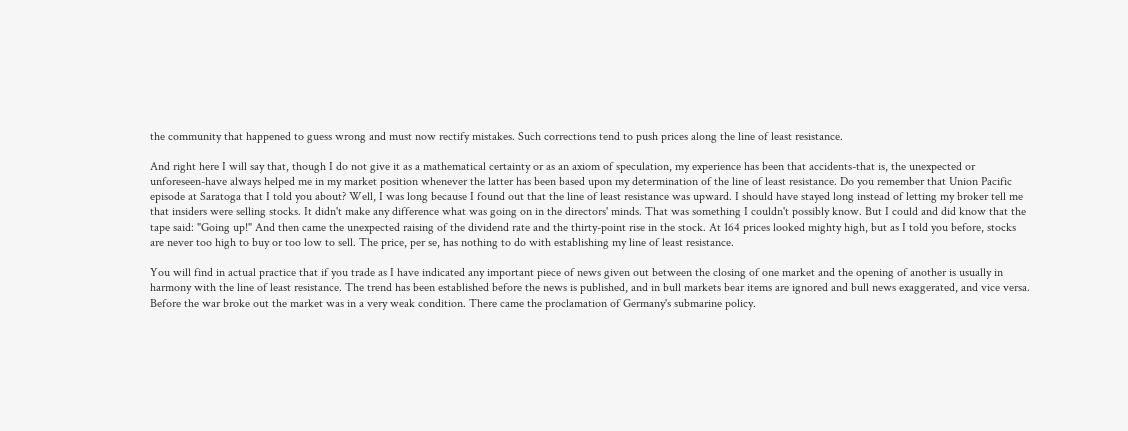the community that happened to guess wrong and must now rectify mistakes. Such corrections tend to push prices along the line of least resistance.

And right here I will say that, though I do not give it as a mathematical certainty or as an axiom of speculation, my experience has been that accidents-that is, the unexpected or unforeseen-have always helped me in my market position whenever the latter has been based upon my determination of the line of least resistance. Do you remember that Union Pacific episode at Saratoga that I told you about? Well, I was long because I found out that the line of least resistance was upward. I should have stayed long instead of letting my broker tell me that insiders were selling stocks. It didn't make any difference what was going on in the directors' minds. That was something I couldn't possibly know. But I could and did know that the tape said: "Going up!" And then came the unexpected raising of the dividend rate and the thirty-point rise in the stock. At 164 prices looked mighty high, but as I told you before, stocks are never too high to buy or too low to sell. The price, per se, has nothing to do with establishing my line of least resistance.

You will find in actual practice that if you trade as I have indicated any important piece of news given out between the closing of one market and the opening of another is usually in harmony with the line of least resistance. The trend has been established before the news is published, and in bull markets bear items are ignored and bull news exaggerated, and vice versa. Before the war broke out the market was in a very weak condition. There came the proclamation of Germany's submarine policy.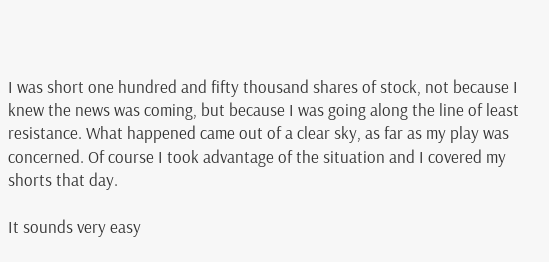I was short one hundred and fifty thousand shares of stock, not because I knew the news was coming, but because I was going along the line of least resistance. What happened came out of a clear sky, as far as my play was concerned. Of course I took advantage of the situation and I covered my shorts that day.

It sounds very easy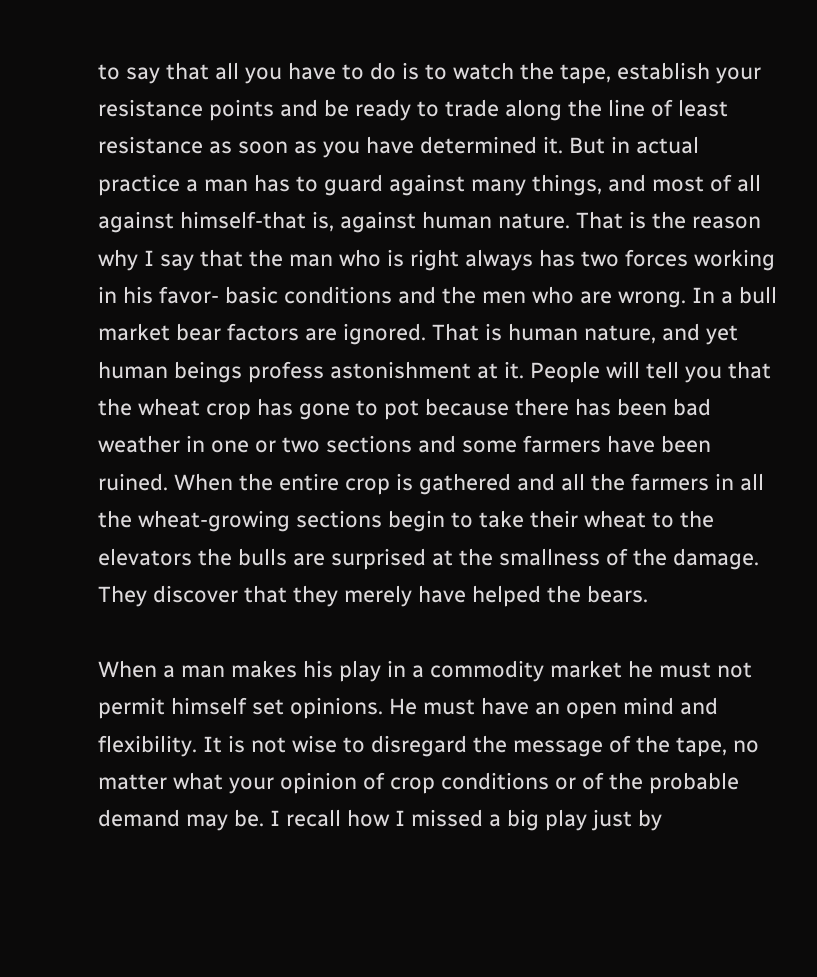to say that all you have to do is to watch the tape, establish your resistance points and be ready to trade along the line of least resistance as soon as you have determined it. But in actual practice a man has to guard against many things, and most of all against himself-that is, against human nature. That is the reason why I say that the man who is right always has two forces working in his favor- basic conditions and the men who are wrong. In a bull market bear factors are ignored. That is human nature, and yet human beings profess astonishment at it. People will tell you that the wheat crop has gone to pot because there has been bad weather in one or two sections and some farmers have been ruined. When the entire crop is gathered and all the farmers in all the wheat-growing sections begin to take their wheat to the elevators the bulls are surprised at the smallness of the damage. They discover that they merely have helped the bears.

When a man makes his play in a commodity market he must not permit himself set opinions. He must have an open mind and flexibility. It is not wise to disregard the message of the tape, no matter what your opinion of crop conditions or of the probable demand may be. I recall how I missed a big play just by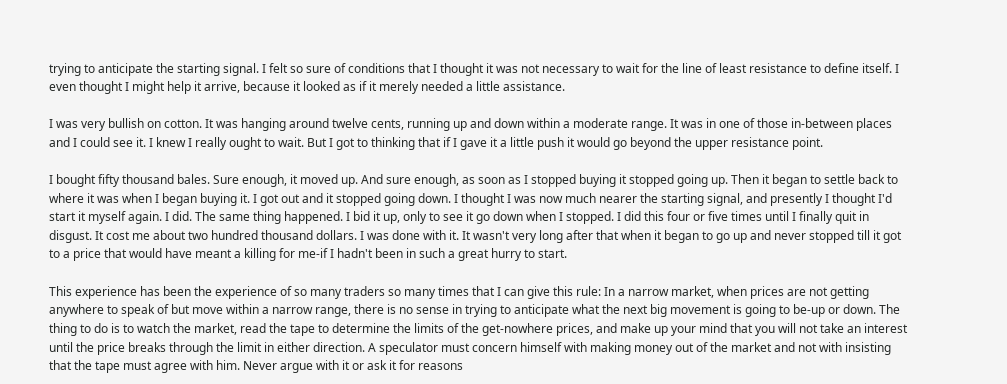trying to anticipate the starting signal. I felt so sure of conditions that I thought it was not necessary to wait for the line of least resistance to define itself. I even thought I might help it arrive, because it looked as if it merely needed a little assistance.

I was very bullish on cotton. It was hanging around twelve cents, running up and down within a moderate range. It was in one of those in-between places and I could see it. I knew I really ought to wait. But I got to thinking that if I gave it a little push it would go beyond the upper resistance point.

I bought fifty thousand bales. Sure enough, it moved up. And sure enough, as soon as I stopped buying it stopped going up. Then it began to settle back to where it was when I began buying it. I got out and it stopped going down. I thought I was now much nearer the starting signal, and presently I thought I'd start it myself again. I did. The same thing happened. I bid it up, only to see it go down when I stopped. I did this four or five times until I finally quit in disgust. It cost me about two hundred thousand dollars. I was done with it. It wasn't very long after that when it began to go up and never stopped till it got to a price that would have meant a killing for me-if I hadn't been in such a great hurry to start.

This experience has been the experience of so many traders so many times that I can give this rule: In a narrow market, when prices are not getting anywhere to speak of but move within a narrow range, there is no sense in trying to anticipate what the next big movement is going to be-up or down. The thing to do is to watch the market, read the tape to determine the limits of the get-nowhere prices, and make up your mind that you will not take an interest until the price breaks through the limit in either direction. A speculator must concern himself with making money out of the market and not with insisting that the tape must agree with him. Never argue with it or ask it for reasons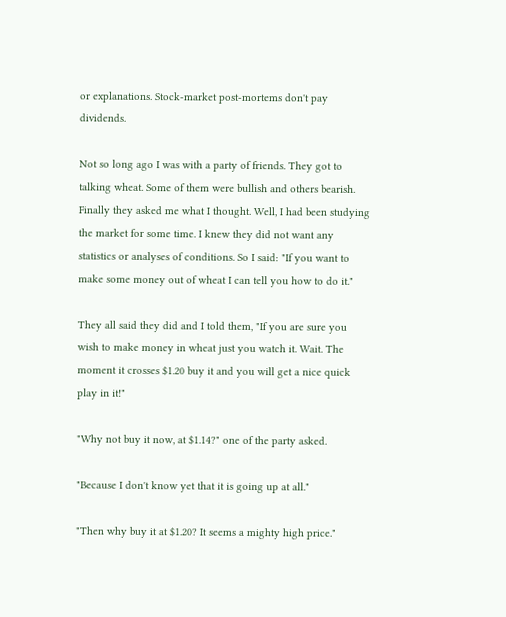or explanations. Stock-market post-mortems don't pay dividends.

Not so long ago I was with a party of friends. They got to talking wheat. Some of them were bullish and others bearish. Finally they asked me what I thought. Well, I had been studying the market for some time. I knew they did not want any statistics or analyses of conditions. So I said: "If you want to make some money out of wheat I can tell you how to do it."

They all said they did and I told them, "If you are sure you wish to make money in wheat just you watch it. Wait. The moment it crosses $1.20 buy it and you will get a nice quick play in it!"

"Why not buy it now, at $1.14?" one of the party asked.

"Because I don't know yet that it is going up at all."

"Then why buy it at $1.20? It seems a mighty high price."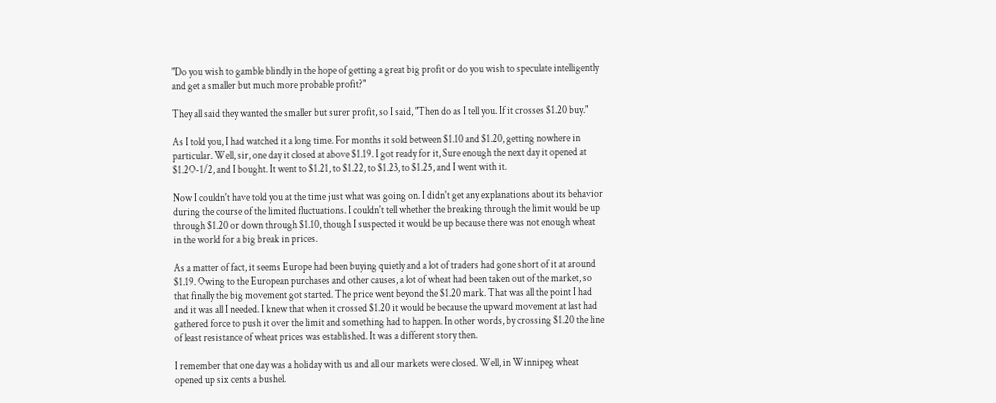"Do you wish to gamble blindly in the hope of getting a great big profit or do you wish to speculate intelligently and get a smaller but much more probable profit?"

They all said they wanted the smaller but surer profit, so I said, "Then do as I tell you. If it crosses $1.20 buy."

As I told you, I had watched it a long time. For months it sold between $1.10 and $1.20, getting nowhere in particular. Well, sir, one day it closed at above $1.19. I got ready for it, Sure enough the next day it opened at $1.2O-1/2, and I bought. It went to $1.21, to $1.22, to $1.23, to $1.25, and I went with it.

Now I couldn't have told you at the time just what was going on. I didn't get any explanations about its behavior during the course of the limited fluctuations. I couldn't tell whether the breaking through the limit would be up through $1.20 or down through $1.10, though I suspected it would be up because there was not enough wheat in the world for a big break in prices.

As a matter of fact, it seems Europe had been buying quietly and a lot of traders had gone short of it at around $1.19. Owing to the European purchases and other causes, a lot of wheat had been taken out of the market, so that finally the big movement got started. The price went beyond the $1.20 mark. That was all the point I had and it was all I needed. I knew that when it crossed $1.20 it would be because the upward movement at last had gathered force to push it over the limit and something had to happen. In other words, by crossing $1.20 the line of least resistance of wheat prices was established. It was a different story then.

I remember that one day was a holiday with us and all our markets were closed. Well, in Winnipeg wheat opened up six cents a bushel.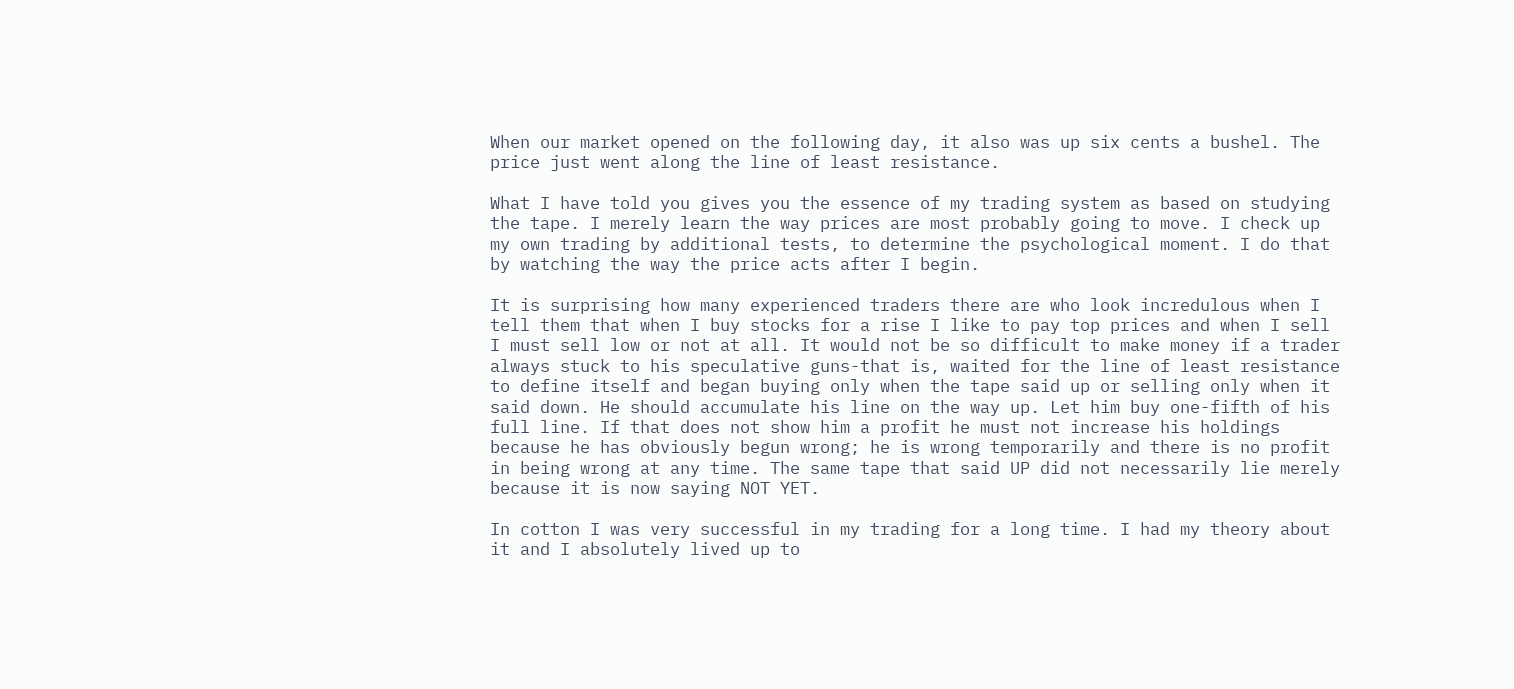When our market opened on the following day, it also was up six cents a bushel. The price just went along the line of least resistance.

What I have told you gives you the essence of my trading system as based on studying the tape. I merely learn the way prices are most probably going to move. I check up my own trading by additional tests, to determine the psychological moment. I do that by watching the way the price acts after I begin.

It is surprising how many experienced traders there are who look incredulous when I tell them that when I buy stocks for a rise I like to pay top prices and when I sell I must sell low or not at all. It would not be so difficult to make money if a trader always stuck to his speculative guns-that is, waited for the line of least resistance to define itself and began buying only when the tape said up or selling only when it said down. He should accumulate his line on the way up. Let him buy one-fifth of his full line. If that does not show him a profit he must not increase his holdings because he has obviously begun wrong; he is wrong temporarily and there is no profit in being wrong at any time. The same tape that said UP did not necessarily lie merely because it is now saying NOT YET.

In cotton I was very successful in my trading for a long time. I had my theory about it and I absolutely lived up to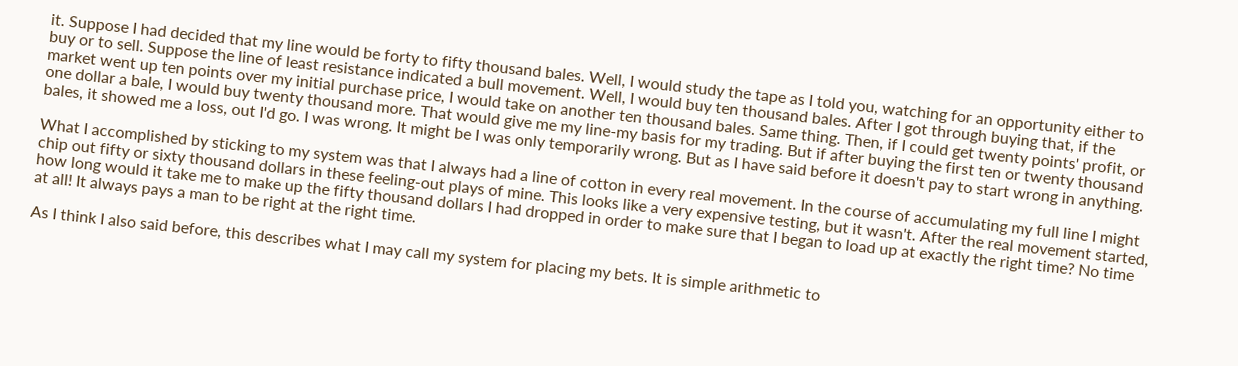it. Suppose I had decided that my line would be forty to fifty thousand bales. Well, I would study the tape as I told you, watching for an opportunity either to buy or to sell. Suppose the line of least resistance indicated a bull movement. Well, I would buy ten thousand bales. After I got through buying that, if the market went up ten points over my initial purchase price, I would take on another ten thousand bales. Same thing. Then, if I could get twenty points' profit, or one dollar a bale, I would buy twenty thousand more. That would give me my line-my basis for my trading. But if after buying the first ten or twenty thousand bales, it showed me a loss, out I'd go. I was wrong. It might be I was only temporarily wrong. But as I have said before it doesn't pay to start wrong in anything.

What I accomplished by sticking to my system was that I always had a line of cotton in every real movement. In the course of accumulating my full line I might chip out fifty or sixty thousand dollars in these feeling-out plays of mine. This looks like a very expensive testing, but it wasn't. After the real movement started, how long would it take me to make up the fifty thousand dollars I had dropped in order to make sure that I began to load up at exactly the right time? No time at all! It always pays a man to be right at the right time.

As I think I also said before, this describes what I may call my system for placing my bets. It is simple arithmetic to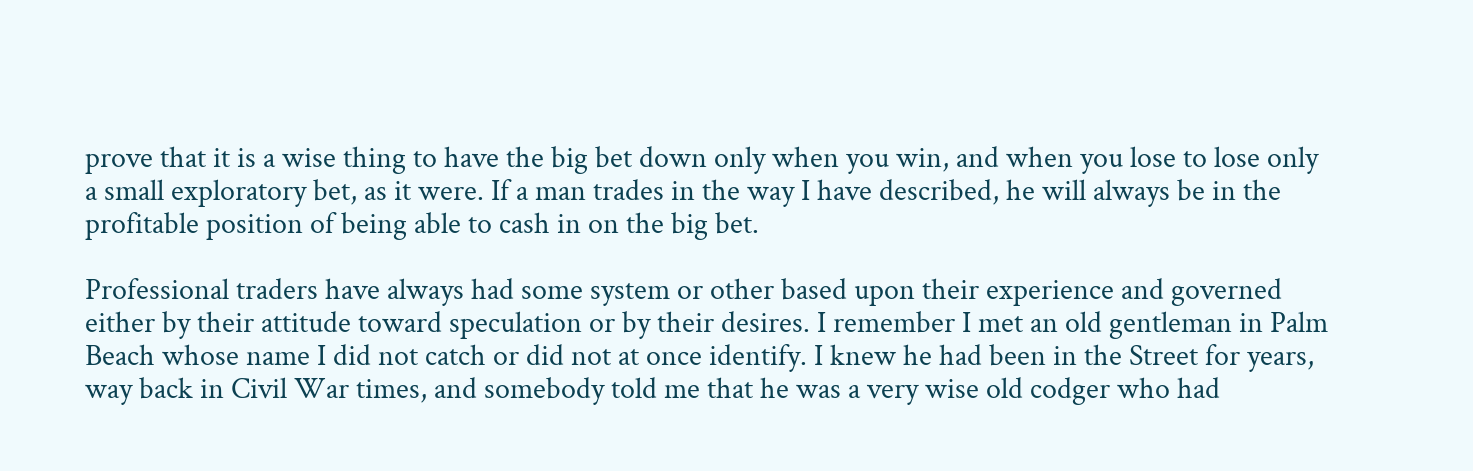prove that it is a wise thing to have the big bet down only when you win, and when you lose to lose only a small exploratory bet, as it were. If a man trades in the way I have described, he will always be in the profitable position of being able to cash in on the big bet.

Professional traders have always had some system or other based upon their experience and governed either by their attitude toward speculation or by their desires. I remember I met an old gentleman in Palm Beach whose name I did not catch or did not at once identify. I knew he had been in the Street for years, way back in Civil War times, and somebody told me that he was a very wise old codger who had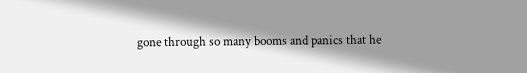gone through so many booms and panics that he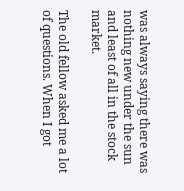was always saying there was nothing new under the sun and least of all in the stock market.

The old fellow asked me a lot of questions. When I got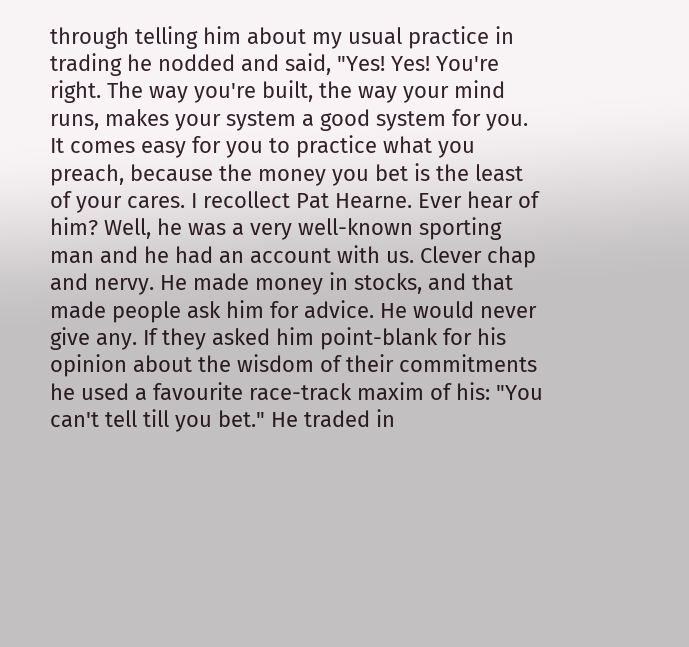through telling him about my usual practice in trading he nodded and said, "Yes! Yes! You're right. The way you're built, the way your mind runs, makes your system a good system for you. It comes easy for you to practice what you preach, because the money you bet is the least of your cares. I recollect Pat Hearne. Ever hear of him? Well, he was a very well-known sporting man and he had an account with us. Clever chap and nervy. He made money in stocks, and that made people ask him for advice. He would never give any. If they asked him point-blank for his opinion about the wisdom of their commitments he used a favourite race-track maxim of his: "You can't tell till you bet." He traded in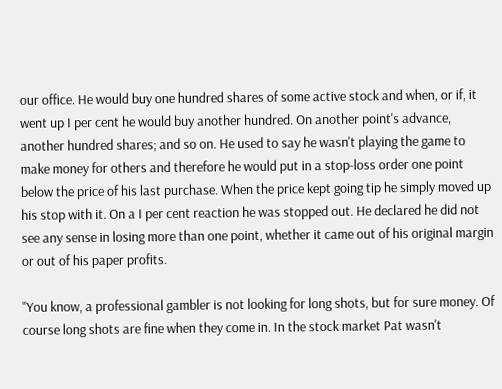our office. He would buy one hundred shares of some active stock and when, or if, it went up I per cent he would buy another hundred. On another point's advance, another hundred shares; and so on. He used to say he wasn't playing the game to make money for others and therefore he would put in a stop-loss order one point below the price of his last purchase. When the price kept going tip he simply moved up his stop with it. On a I per cent reaction he was stopped out. He declared he did not see any sense in losing more than one point, whether it came out of his original margin or out of his paper profits.

"You know, a professional gambler is not looking for long shots, but for sure money. Of course long shots are fine when they come in. In the stock market Pat wasn't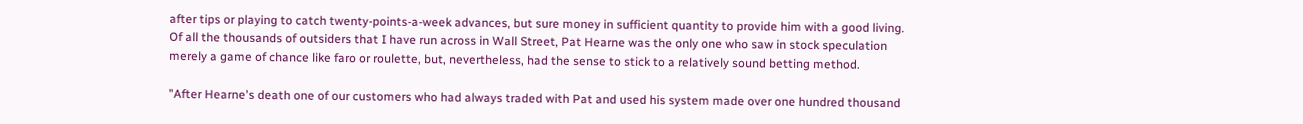after tips or playing to catch twenty-points-a-week advances, but sure money in sufficient quantity to provide him with a good living. Of all the thousands of outsiders that I have run across in Wall Street, Pat Hearne was the only one who saw in stock speculation merely a game of chance like faro or roulette, but, nevertheless, had the sense to stick to a relatively sound betting method.

"After Hearne's death one of our customers who had always traded with Pat and used his system made over one hundred thousand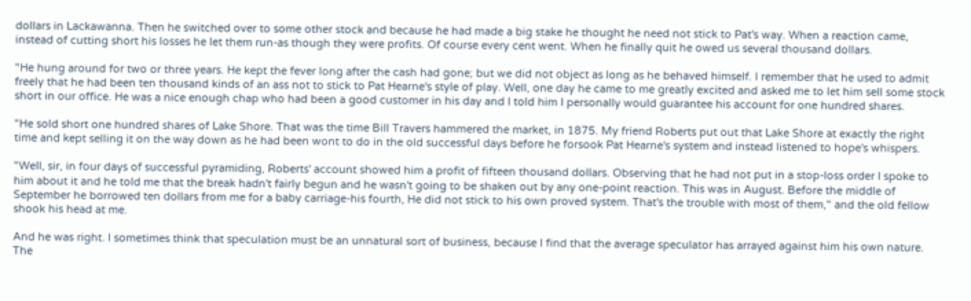dollars in Lackawanna. Then he switched over to some other stock and because he had made a big stake he thought he need not stick to Pat's way. When a reaction came, instead of cutting short his losses he let them run-as though they were profits. Of course every cent went. When he finally quit he owed us several thousand dollars.

"He hung around for two or three years. He kept the fever long after the cash had gone; but we did not object as long as he behaved himself. I remember that he used to admit freely that he had been ten thousand kinds of an ass not to stick to Pat Hearne's style of play. Well, one day he came to me greatly excited and asked me to let him sell some stock short in our office. He was a nice enough chap who had been a good customer in his day and I told him I personally would guarantee his account for one hundred shares.

"He sold short one hundred shares of Lake Shore. That was the time Bill Travers hammered the market, in 1875. My friend Roberts put out that Lake Shore at exactly the right time and kept selling it on the way down as he had been wont to do in the old successful days before he forsook Pat Hearne's system and instead listened to hope's whispers.

"Well, sir, in four days of successful pyramiding, Roberts' account showed him a profit of fifteen thousand dollars. Observing that he had not put in a stop-loss order I spoke to him about it and he told me that the break hadn't fairly begun and he wasn't going to be shaken out by any one-point reaction. This was in August. Before the middle of September he borrowed ten dollars from me for a baby carriage-his fourth, He did not stick to his own proved system. That's the trouble with most of them," and the old fellow shook his head at me.

And he was right. I sometimes think that speculation must be an unnatural sort of business, because I find that the average speculator has arrayed against him his own nature. The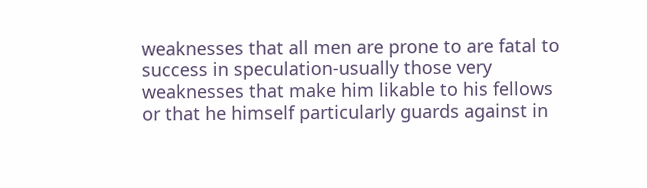weaknesses that all men are prone to are fatal to success in speculation-usually those very weaknesses that make him likable to his fellows or that he himself particularly guards against in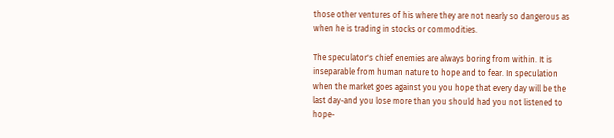those other ventures of his where they are not nearly so dangerous as when he is trading in stocks or commodities.

The speculator's chief enemies are always boring from within. It is inseparable from human nature to hope and to fear. In speculation when the market goes against you you hope that every day will be the last day-and you lose more than you should had you not listened to hope-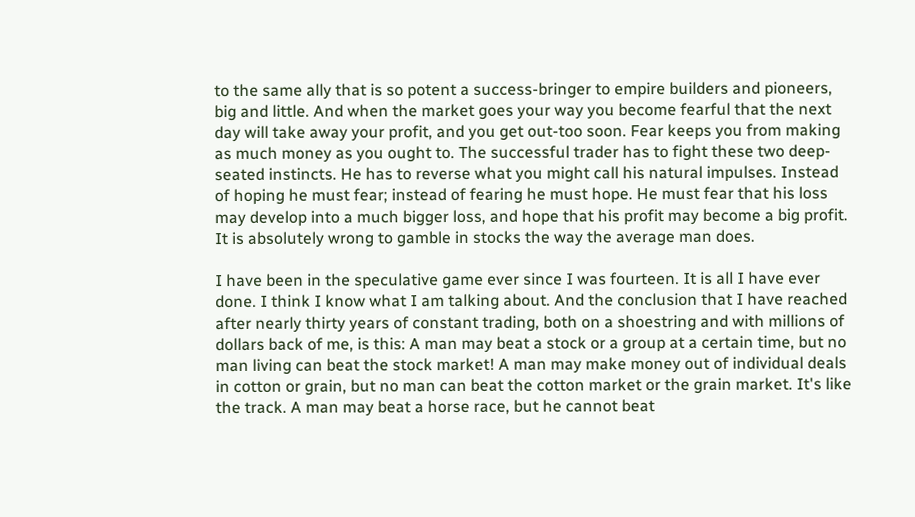to the same ally that is so potent a success-bringer to empire builders and pioneers, big and little. And when the market goes your way you become fearful that the next day will take away your profit, and you get out-too soon. Fear keeps you from making as much money as you ought to. The successful trader has to fight these two deep-seated instincts. He has to reverse what you might call his natural impulses. Instead of hoping he must fear; instead of fearing he must hope. He must fear that his loss may develop into a much bigger loss, and hope that his profit may become a big profit. It is absolutely wrong to gamble in stocks the way the average man does.

I have been in the speculative game ever since I was fourteen. It is all I have ever done. I think I know what I am talking about. And the conclusion that I have reached after nearly thirty years of constant trading, both on a shoestring and with millions of dollars back of me, is this: A man may beat a stock or a group at a certain time, but no man living can beat the stock market! A man may make money out of individual deals in cotton or grain, but no man can beat the cotton market or the grain market. It's like the track. A man may beat a horse race, but he cannot beat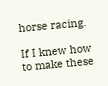horse racing.

If I knew how to make these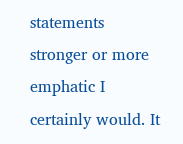statements stronger or more emphatic I certainly would. It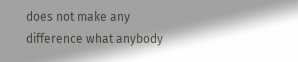does not make any difference what anybody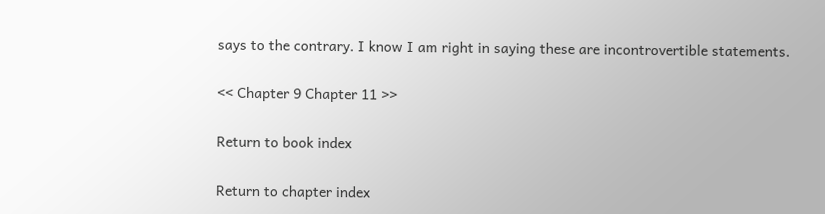says to the contrary. I know I am right in saying these are incontrovertible statements.

<< Chapter 9 Chapter 11 >>

Return to book index

Return to chapter index